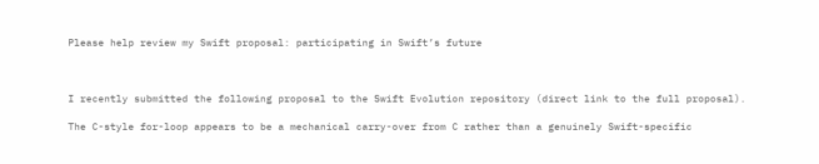Please help review my Swift proposal: participating in Swift’s future



I recently submitted the following proposal to the Swift Evolution repository (direct link to the full proposal).

The C-style for-loop appears to be a mechanical carry-over from C rather than a genuinely Swift-specific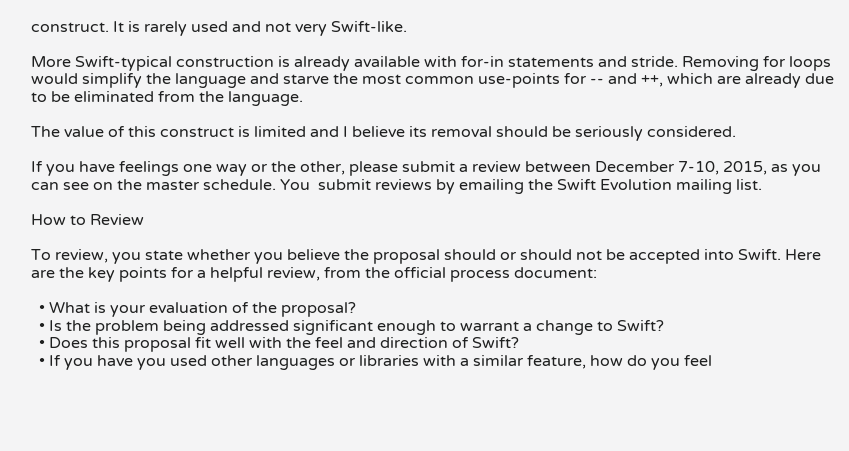construct. It is rarely used and not very Swift-like.

More Swift-typical construction is already available with for-in statements and stride. Removing for loops would simplify the language and starve the most common use-points for -- and ++, which are already due to be eliminated from the language.

The value of this construct is limited and I believe its removal should be seriously considered.

If you have feelings one way or the other, please submit a review between December 7-10, 2015, as you can see on the master schedule. You  submit reviews by emailing the Swift Evolution mailing list.

How to Review

To review, you state whether you believe the proposal should or should not be accepted into Swift. Here are the key points for a helpful review, from the official process document:

  • What is your evaluation of the proposal?
  • Is the problem being addressed significant enough to warrant a change to Swift?
  • Does this proposal fit well with the feel and direction of Swift?
  • If you have you used other languages or libraries with a similar feature, how do you feel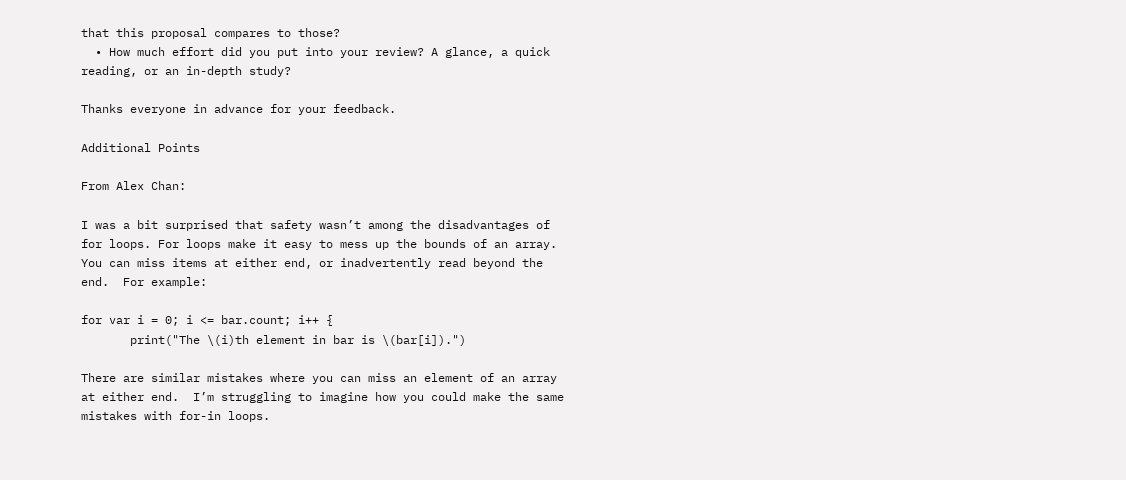that this proposal compares to those?
  • How much effort did you put into your review? A glance, a quick reading, or an in-depth study?

Thanks everyone in advance for your feedback.

Additional Points

From Alex Chan:

I was a bit surprised that safety wasn’t among the disadvantages of for loops. For loops make it easy to mess up the bounds of an array.  You can miss items at either end, or inadvertently read beyond the end.  For example:

for var i = 0; i <= bar.count; i++ {
       print("The \(i)th element in bar is \(bar[i]).")

There are similar mistakes where you can miss an element of an array at either end.  I’m struggling to imagine how you could make the same mistakes with for-in loops.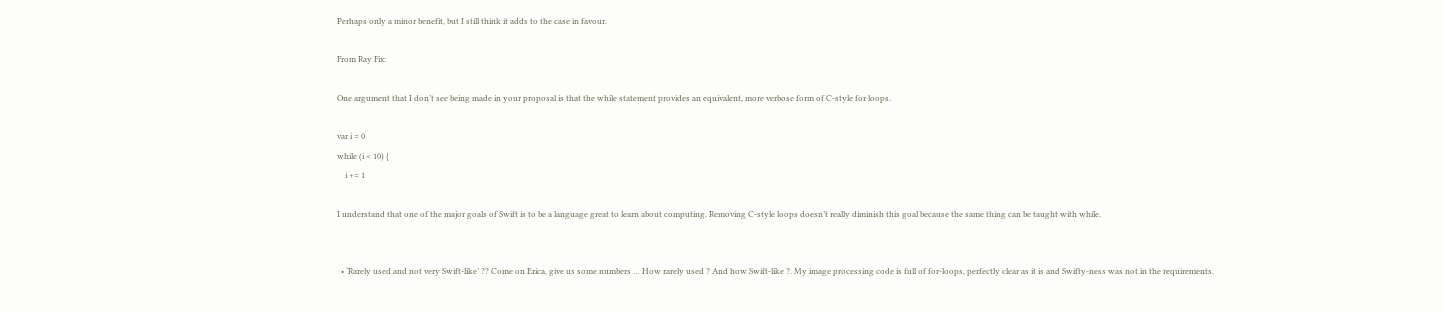Perhaps only a minor benefit, but I still think it adds to the case in favour.

From Ray Fix:

One argument that I don’t see being made in your proposal is that the while statement provides an equivalent, more verbose form of C-style for loops.

var i = 0
while (i < 10) {
    i += 1

I understand that one of the major goals of Swift is to be a language great to learn about computing. Removing C-style loops doesn’t really diminish this goal because the same thing can be taught with while.


  • ‘Rarely used and not very Swift-like’ ?? Come on Erica, give us some numbers … How rarely used ? And how Swift-like ?. My image processing code is full of for-loops, perfectly clear as it is and Swifty-ness was not in the requirements.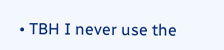• TBH I never use the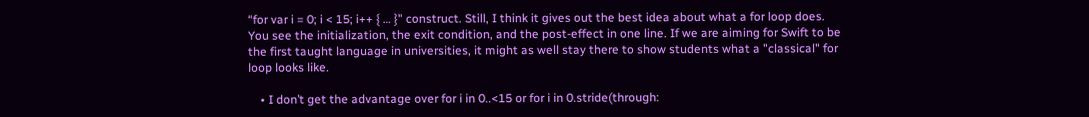“for var i = 0; i < 15; i++ { … }" construct. Still, I think it gives out the best idea about what a for loop does. You see the initialization, the exit condition, and the post-effect in one line. If we are aiming for Swift to be the first taught language in universities, it might as well stay there to show students what a "classical" for loop looks like.

    • I don’t get the advantage over for i in 0..<15 or for i in 0.stride(through: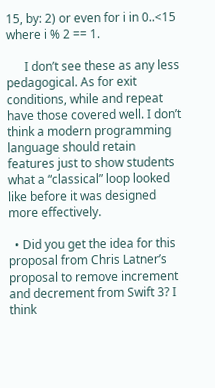15, by: 2) or even for i in 0..<15 where i % 2 == 1.

      I don’t see these as any less pedagogical. As for exit conditions, while and repeat have those covered well. I don’t think a modern programming language should retain features just to show students what a “classical” loop looked like before it was designed more effectively.

  • Did you get the idea for this proposal from Chris Latner’s proposal to remove increment and decrement from Swift 3? I think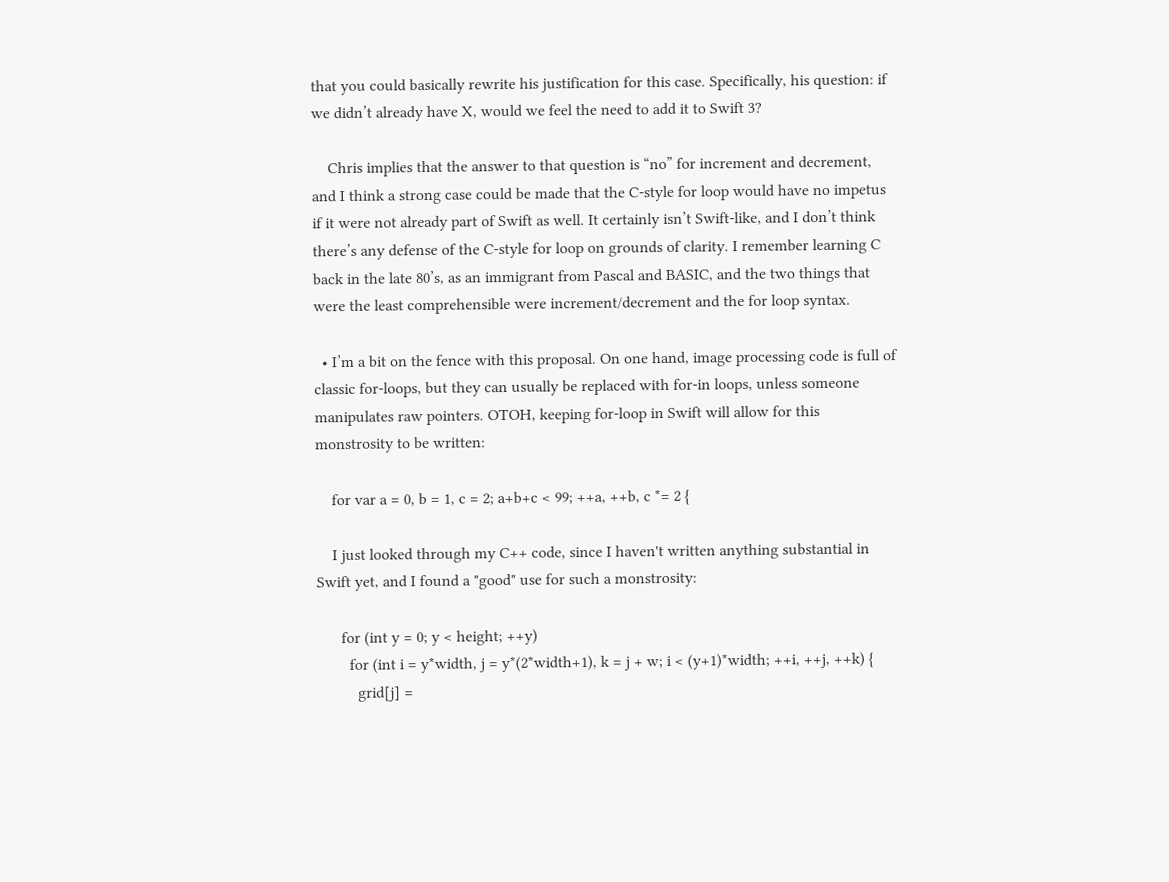that you could basically rewrite his justification for this case. Specifically, his question: if we didn’t already have X, would we feel the need to add it to Swift 3?

    Chris implies that the answer to that question is “no” for increment and decrement, and I think a strong case could be made that the C-style for loop would have no impetus if it were not already part of Swift as well. It certainly isn’t Swift-like, and I don’t think there’s any defense of the C-style for loop on grounds of clarity. I remember learning C back in the late 80’s, as an immigrant from Pascal and BASIC, and the two things that were the least comprehensible were increment/decrement and the for loop syntax.

  • I’m a bit on the fence with this proposal. On one hand, image processing code is full of classic for-loops, but they can usually be replaced with for-in loops, unless someone manipulates raw pointers. OTOH, keeping for-loop in Swift will allow for this monstrosity to be written:

    for var a = 0, b = 1, c = 2; a+b+c < 99; ++a, ++b, c *= 2 {

    I just looked through my C++ code, since I haven't written anything substantial in Swift yet, and I found a "good" use for such a monstrosity:

      for (int y = 0; y < height; ++y)
        for (int i = y*width, j = y*(2*width+1), k = j + w; i < (y+1)*width; ++i, ++j, ++k) {
          grid[j] =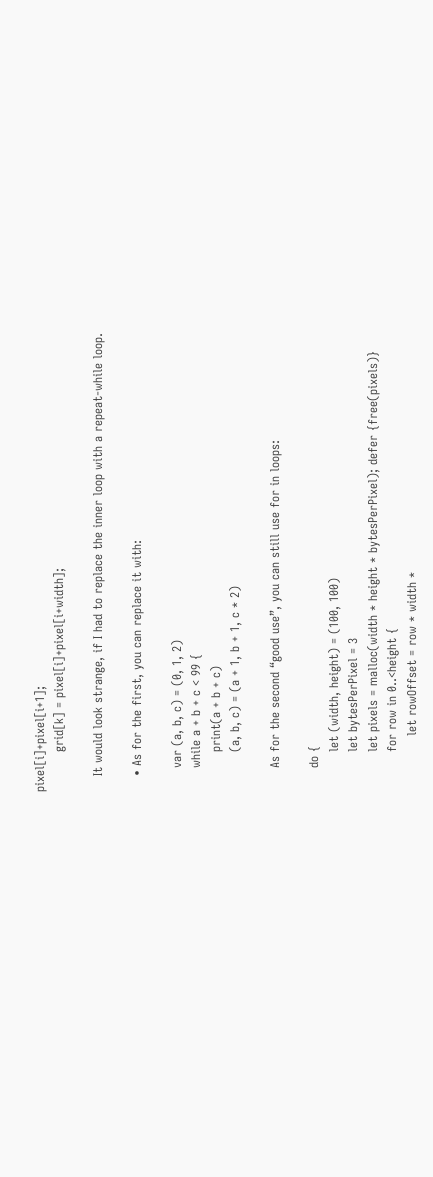pixel[i]+pixel[i+1];
          grid[k] = pixel[i]+pixel[i+width];

    It would look strange, if I had to replace the inner loop with a repeat-while loop.

    • As for the first, you can replace it with:

      var (a, b, c) = (0, 1, 2)
      while a + b + c < 99 {
          print(a + b + c)
          (a, b, c) = (a + 1, b + 1, c * 2)

      As for the second “good use”, you can still use for in loops:

      do {
          let (width, height) = (100, 100)
          let bytesPerPixel = 3
          let pixels = malloc(width * height * bytesPerPixel); defer {free(pixels)}
          for row in 0..<height {
              let rowOffset = row * width *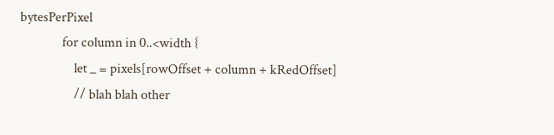bytesPerPixel
              for column in 0..<width {
                  let _ = pixels[rowOffset + column + kRedOffset]
                  // blah blah other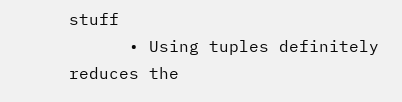stuff
      • Using tuples definitely reduces the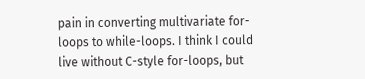pain in converting multivariate for-loops to while-loops. I think I could live without C-style for-loops, but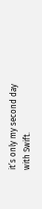it’s only my second day with Swift.